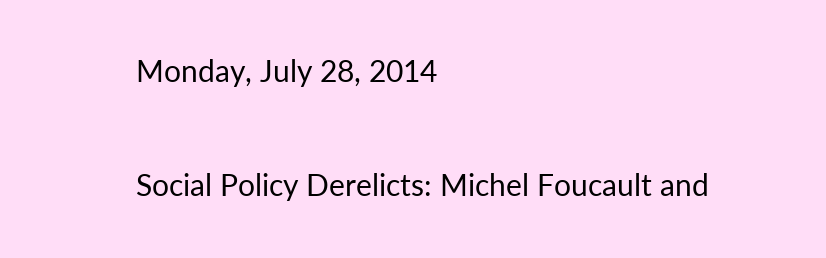Monday, July 28, 2014

Social Policy Derelicts: Michel Foucault and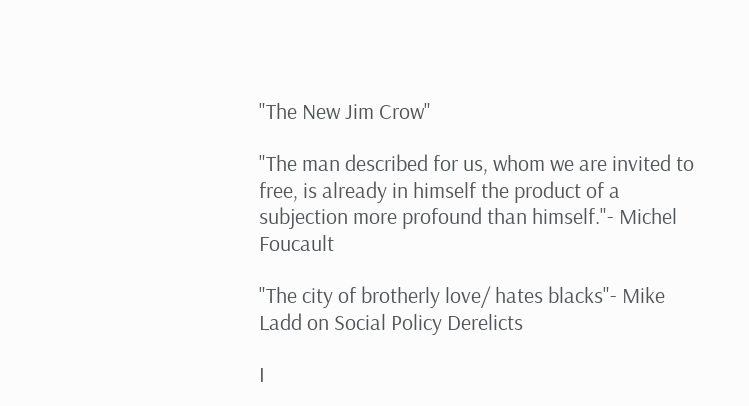"The New Jim Crow"

"The man described for us, whom we are invited to free, is already in himself the product of a subjection more profound than himself."- Michel Foucault

"The city of brotherly love/ hates blacks"- Mike Ladd on Social Policy Derelicts

I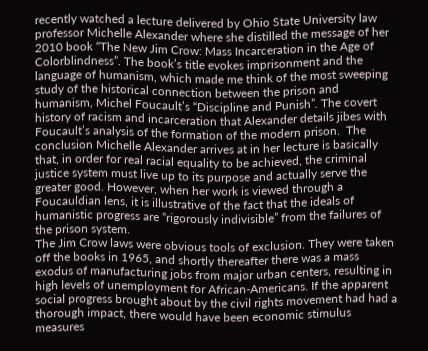recently watched a lecture delivered by Ohio State University law professor Michelle Alexander where she distilled the message of her 2010 book “The New Jim Crow: Mass Incarceration in the Age of Colorblindness”. The book’s title evokes imprisonment and the language of humanism, which made me think of the most sweeping study of the historical connection between the prison and humanism, Michel Foucault’s “Discipline and Punish”. The covert history of racism and incarceration that Alexander details jibes with Foucault’s analysis of the formation of the modern prison.  The conclusion Michelle Alexander arrives at in her lecture is basically that, in order for real racial equality to be achieved, the criminal justice system must live up to its purpose and actually serve the greater good. However, when her work is viewed through a Foucauldian lens, it is illustrative of the fact that the ideals of humanistic progress are “rigorously indivisible” from the failures of the prison system.
The Jim Crow laws were obvious tools of exclusion. They were taken off the books in 1965, and shortly thereafter there was a mass exodus of manufacturing jobs from major urban centers, resulting in high levels of unemployment for African-Americans. If the apparent social progress brought about by the civil rights movement had had a thorough impact, there would have been economic stimulus measures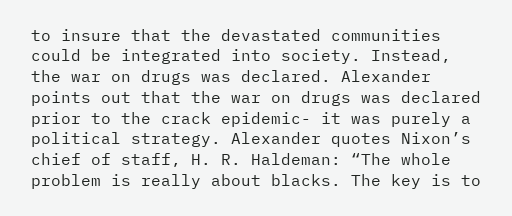to insure that the devastated communities could be integrated into society. Instead, the war on drugs was declared. Alexander points out that the war on drugs was declared prior to the crack epidemic- it was purely a political strategy. Alexander quotes Nixon’s chief of staff, H. R. Haldeman: “The whole problem is really about blacks. The key is to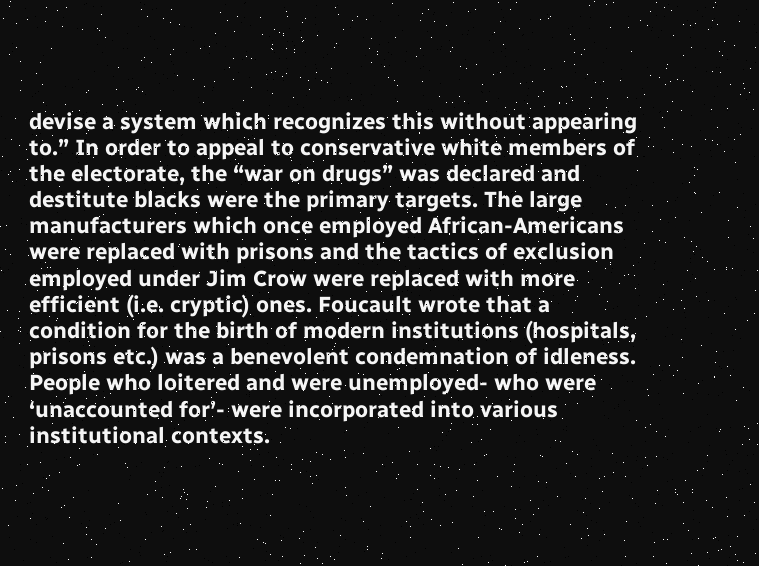devise a system which recognizes this without appearing to.” In order to appeal to conservative white members of the electorate, the “war on drugs” was declared and destitute blacks were the primary targets. The large manufacturers which once employed African-Americans were replaced with prisons and the tactics of exclusion employed under Jim Crow were replaced with more efficient (i.e. cryptic) ones. Foucault wrote that a condition for the birth of modern institutions (hospitals, prisons etc.) was a benevolent condemnation of idleness. People who loitered and were unemployed- who were ‘unaccounted for’- were incorporated into various institutional contexts.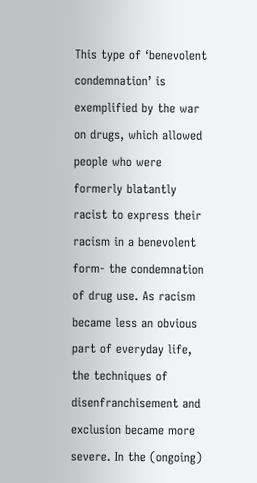This type of ‘benevolent condemnation’ is exemplified by the war on drugs, which allowed people who were formerly blatantly racist to express their racism in a benevolent form- the condemnation of drug use. As racism became less an obvious part of everyday life, the techniques of disenfranchisement and exclusion became more severe. In the (ongoing)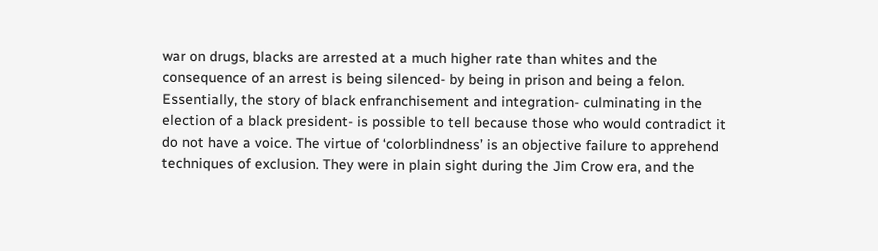war on drugs, blacks are arrested at a much higher rate than whites and the consequence of an arrest is being silenced- by being in prison and being a felon. Essentially, the story of black enfranchisement and integration- culminating in the election of a black president- is possible to tell because those who would contradict it do not have a voice. The virtue of ‘colorblindness’ is an objective failure to apprehend techniques of exclusion. They were in plain sight during the Jim Crow era, and the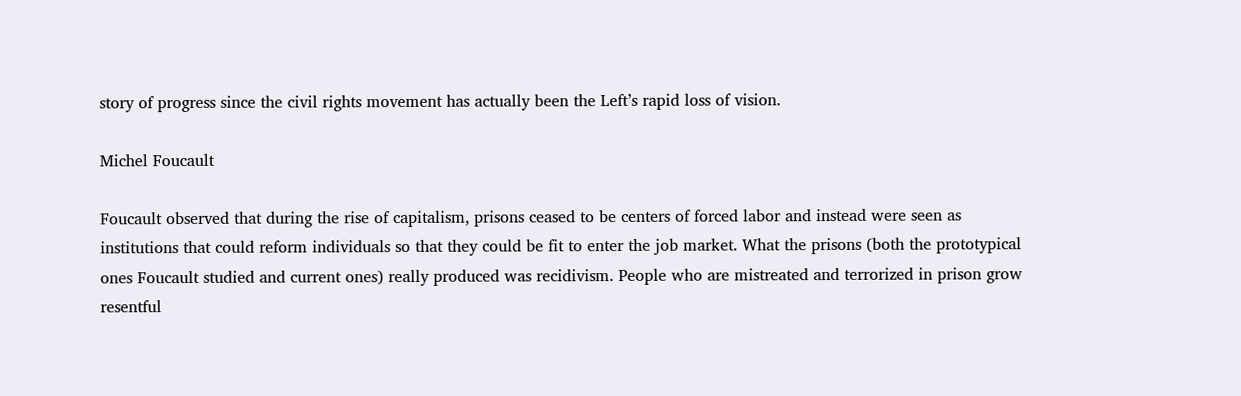story of progress since the civil rights movement has actually been the Left’s rapid loss of vision.

Michel Foucault

Foucault observed that during the rise of capitalism, prisons ceased to be centers of forced labor and instead were seen as institutions that could reform individuals so that they could be fit to enter the job market. What the prisons (both the prototypical ones Foucault studied and current ones) really produced was recidivism. People who are mistreated and terrorized in prison grow resentful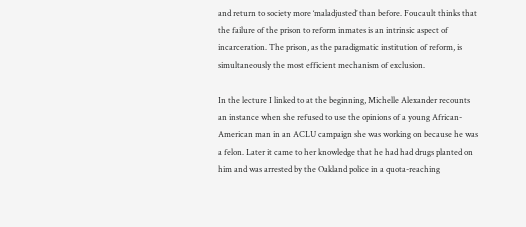and return to society more ‘maladjusted’ than before. Foucault thinks that the failure of the prison to reform inmates is an intrinsic aspect of incarceration. The prison, as the paradigmatic institution of reform, is simultaneously the most efficient mechanism of exclusion.

In the lecture I linked to at the beginning, Michelle Alexander recounts an instance when she refused to use the opinions of a young African-American man in an ACLU campaign she was working on because he was a felon. Later it came to her knowledge that he had had drugs planted on him and was arrested by the Oakland police in a quota-reaching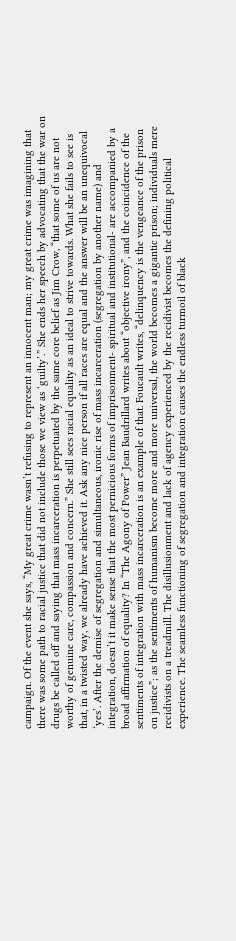campaign. Of the event she says, “My great crime wasn’t refusing to represent an innocent man; my great crime was imagining that there was some path to racial justice that did not include those we view as ‘guilty’.” She ends her speech by advocating that the war on drugs be called off and saying that mass incarceration is perpetuated by the same core belief as Jim Crow, “that some of us are not worthy of genuine care, compassion and concern.” She still sees racial equality as an ideal to strive towards. What she fails to see is that, in a twisted way, we already have achieved it. Ask any nice person if all races are equal and the answer will be an unequivocal ‘yes’. After the demise of segregation and simultaneous, ironic rise of mass incarceration (segregation by another name) and integration, doesn’t it make sense that the most pernicious forms of imprisonment- spiritual and institutional- are accompanied by a broad affirmation of equality? In “The Agony of Power” Jean Baudrillard writes about “objective irony”, and the coincidence of the sentiments of integration with mass incarceration is an example of that. Foucault writes, “delinquency is the vengeance of the prison on justice”; as the sentiments of humanism become more and more universal, the world becomes a gigantic prison; individuals mere recidivists on a treadmill. The disillusionment and lack of agency experienced by the recidivist becomes the defining political experience. The seamless functioning of segregation and integration causes the endless turmoil of black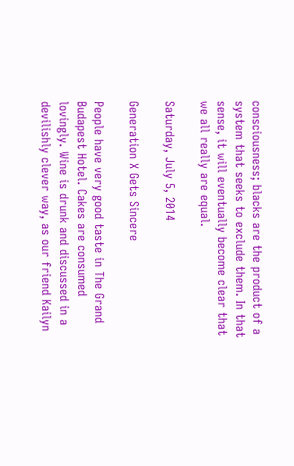consciousness; blacks are the product of a system that seeks to exclude them. In that sense, it will eventually become clear that we all really are equal.

Saturday, July 5, 2014

Generation X Gets Sincere

People have very good taste in The Grand Budapest Hotel. Cakes are consumed lovingly. Wine is drunk and discussed in a devilishly clever way, as our friend Kailyn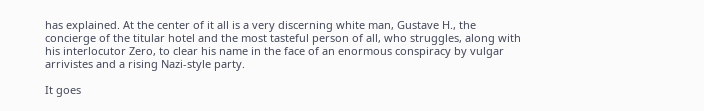has explained. At the center of it all is a very discerning white man, Gustave H., the concierge of the titular hotel and the most tasteful person of all, who struggles, along with his interlocutor Zero, to clear his name in the face of an enormous conspiracy by vulgar arrivistes and a rising Nazi-style party.

It goes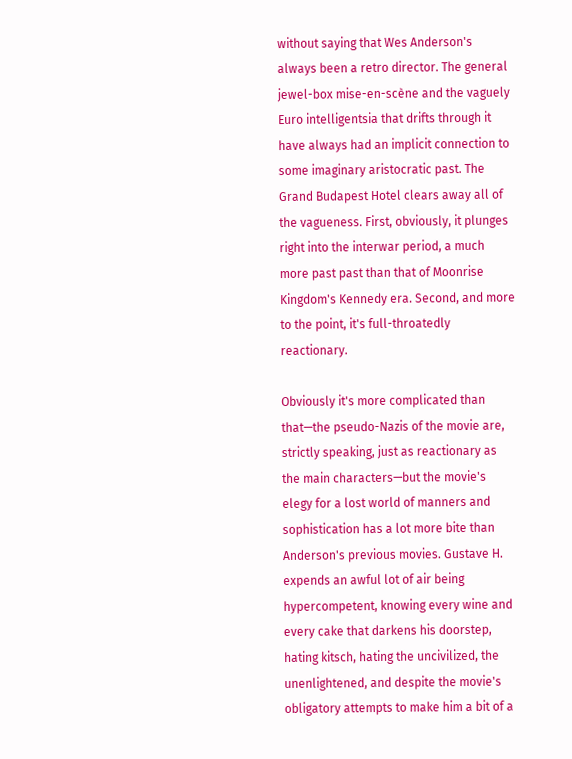without saying that Wes Anderson's always been a retro director. The general jewel-box mise-en-scène and the vaguely Euro intelligentsia that drifts through it have always had an implicit connection to some imaginary aristocratic past. The Grand Budapest Hotel clears away all of the vagueness. First, obviously, it plunges right into the interwar period, a much more past past than that of Moonrise Kingdom's Kennedy era. Second, and more to the point, it's full-throatedly reactionary.

Obviously it's more complicated than that—the pseudo-Nazis of the movie are, strictly speaking, just as reactionary as the main characters—but the movie's elegy for a lost world of manners and sophistication has a lot more bite than Anderson's previous movies. Gustave H. expends an awful lot of air being hypercompetent, knowing every wine and every cake that darkens his doorstep, hating kitsch, hating the uncivilized, the unenlightened, and despite the movie's obligatory attempts to make him a bit of a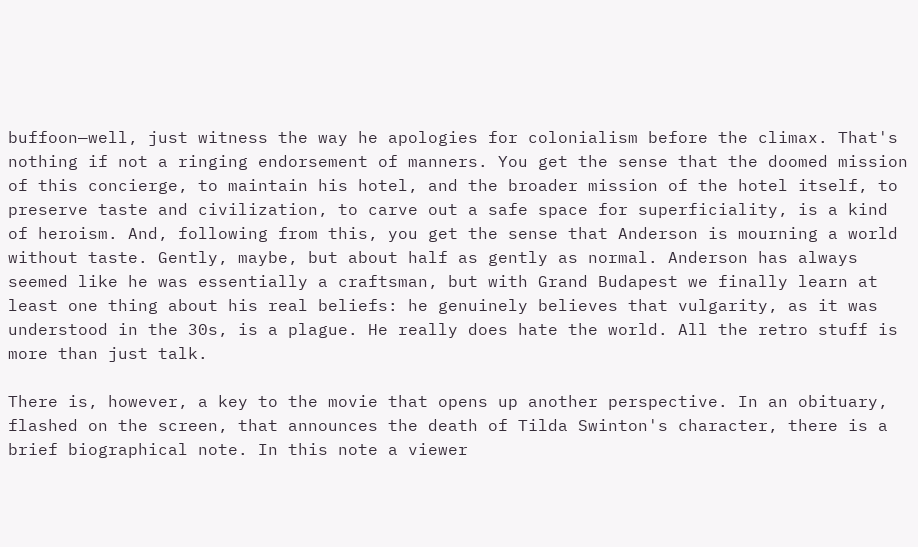buffoon—well, just witness the way he apologies for colonialism before the climax. That's nothing if not a ringing endorsement of manners. You get the sense that the doomed mission of this concierge, to maintain his hotel, and the broader mission of the hotel itself, to preserve taste and civilization, to carve out a safe space for superficiality, is a kind of heroism. And, following from this, you get the sense that Anderson is mourning a world without taste. Gently, maybe, but about half as gently as normal. Anderson has always seemed like he was essentially a craftsman, but with Grand Budapest we finally learn at least one thing about his real beliefs: he genuinely believes that vulgarity, as it was understood in the 30s, is a plague. He really does hate the world. All the retro stuff is more than just talk.

There is, however, a key to the movie that opens up another perspective. In an obituary, flashed on the screen, that announces the death of Tilda Swinton's character, there is a brief biographical note. In this note a viewer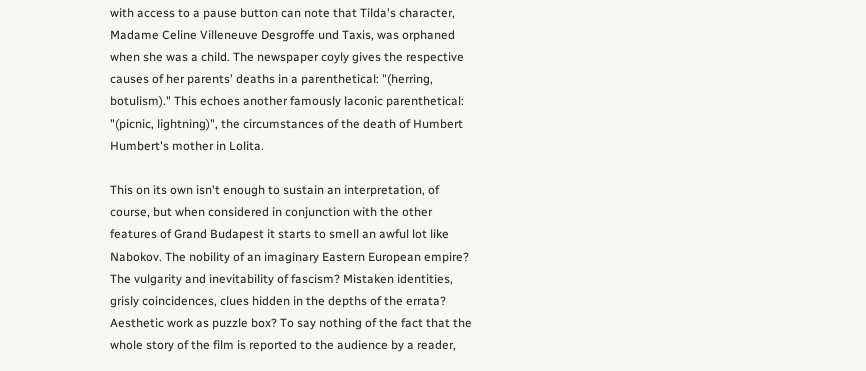with access to a pause button can note that Tilda's character, Madame Celine Villeneuve Desgroffe und Taxis, was orphaned when she was a child. The newspaper coyly gives the respective causes of her parents' deaths in a parenthetical: "(herring, botulism)." This echoes another famously laconic parenthetical: "(picnic, lightning)", the circumstances of the death of Humbert Humbert's mother in Lolita.

This on its own isn't enough to sustain an interpretation, of course, but when considered in conjunction with the other features of Grand Budapest it starts to smell an awful lot like Nabokov. The nobility of an imaginary Eastern European empire? The vulgarity and inevitability of fascism? Mistaken identities, grisly coincidences, clues hidden in the depths of the errata? Aesthetic work as puzzle box? To say nothing of the fact that the whole story of the film is reported to the audience by a reader,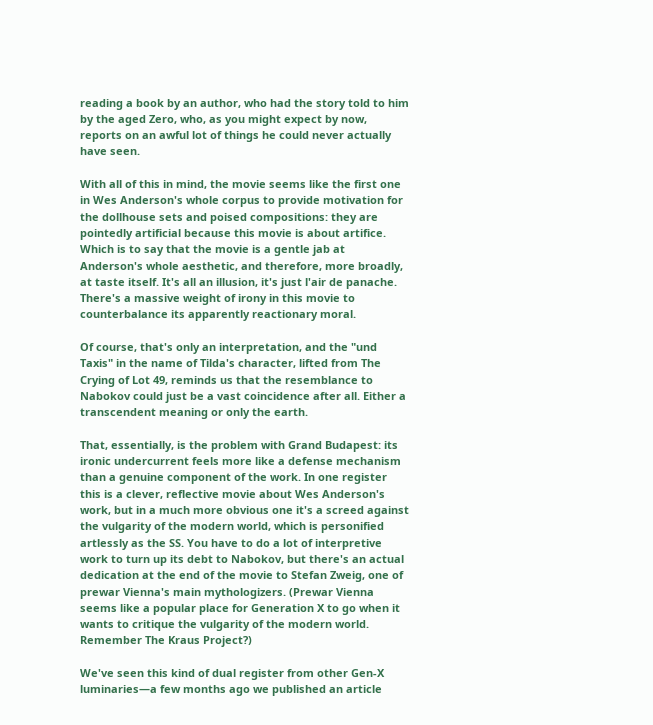reading a book by an author, who had the story told to him by the aged Zero, who, as you might expect by now, reports on an awful lot of things he could never actually have seen.

With all of this in mind, the movie seems like the first one in Wes Anderson's whole corpus to provide motivation for the dollhouse sets and poised compositions: they are pointedly artificial because this movie is about artifice. Which is to say that the movie is a gentle jab at Anderson's whole aesthetic, and therefore, more broadly, at taste itself. It's all an illusion, it's just l'air de panache. There's a massive weight of irony in this movie to counterbalance its apparently reactionary moral.

Of course, that's only an interpretation, and the "und Taxis" in the name of Tilda's character, lifted from The Crying of Lot 49, reminds us that the resemblance to Nabokov could just be a vast coincidence after all. Either a transcendent meaning or only the earth.

That, essentially, is the problem with Grand Budapest: its ironic undercurrent feels more like a defense mechanism than a genuine component of the work. In one register this is a clever, reflective movie about Wes Anderson's work, but in a much more obvious one it's a screed against the vulgarity of the modern world, which is personified artlessly as the SS. You have to do a lot of interpretive work to turn up its debt to Nabokov, but there's an actual dedication at the end of the movie to Stefan Zweig, one of prewar Vienna's main mythologizers. (Prewar Vienna seems like a popular place for Generation X to go when it wants to critique the vulgarity of the modern world. Remember The Kraus Project?)

We've seen this kind of dual register from other Gen-X luminaries—a few months ago we published an article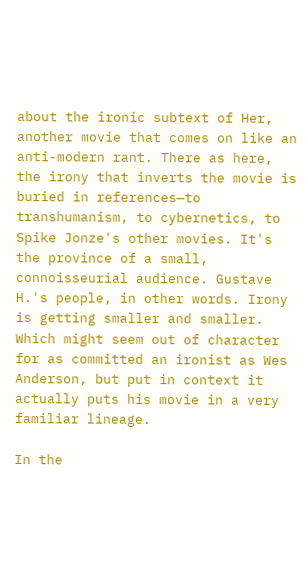about the ironic subtext of Her, another movie that comes on like an anti-modern rant. There as here, the irony that inverts the movie is buried in references—to transhumanism, to cybernetics, to Spike Jonze's other movies. It's the province of a small, connoisseurial audience. Gustave H.'s people, in other words. Irony is getting smaller and smaller. Which might seem out of character for as committed an ironist as Wes Anderson, but put in context it actually puts his movie in a very familiar lineage.

In the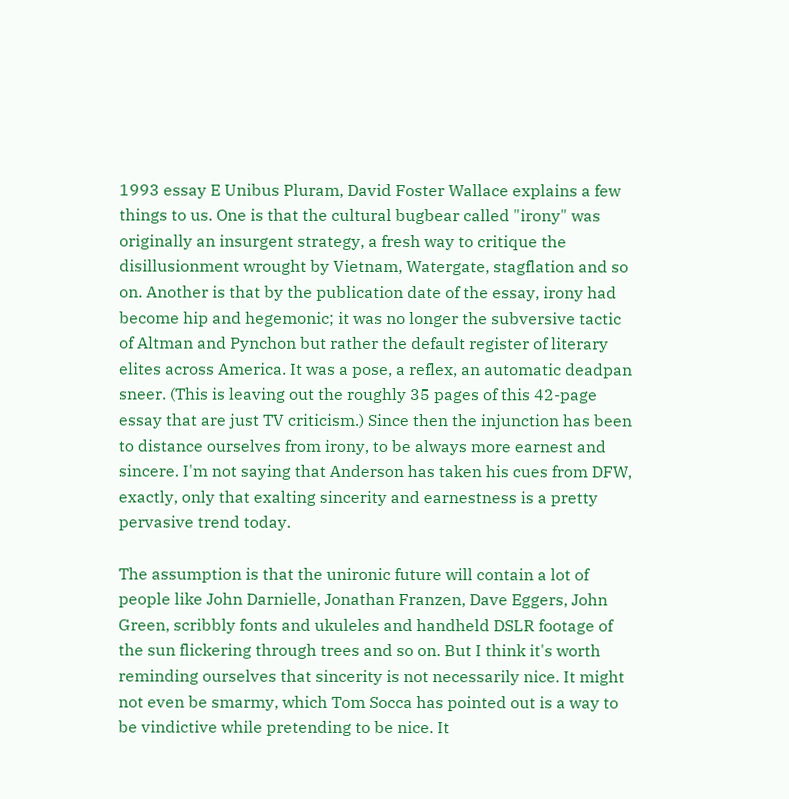1993 essay E Unibus Pluram, David Foster Wallace explains a few things to us. One is that the cultural bugbear called "irony" was originally an insurgent strategy, a fresh way to critique the disillusionment wrought by Vietnam, Watergate, stagflation and so on. Another is that by the publication date of the essay, irony had become hip and hegemonic; it was no longer the subversive tactic of Altman and Pynchon but rather the default register of literary elites across America. It was a pose, a reflex, an automatic deadpan sneer. (This is leaving out the roughly 35 pages of this 42-page essay that are just TV criticism.) Since then the injunction has been to distance ourselves from irony, to be always more earnest and sincere. I'm not saying that Anderson has taken his cues from DFW, exactly, only that exalting sincerity and earnestness is a pretty pervasive trend today.

The assumption is that the unironic future will contain a lot of people like John Darnielle, Jonathan Franzen, Dave Eggers, John Green, scribbly fonts and ukuleles and handheld DSLR footage of the sun flickering through trees and so on. But I think it's worth reminding ourselves that sincerity is not necessarily nice. It might not even be smarmy, which Tom Socca has pointed out is a way to be vindictive while pretending to be nice. It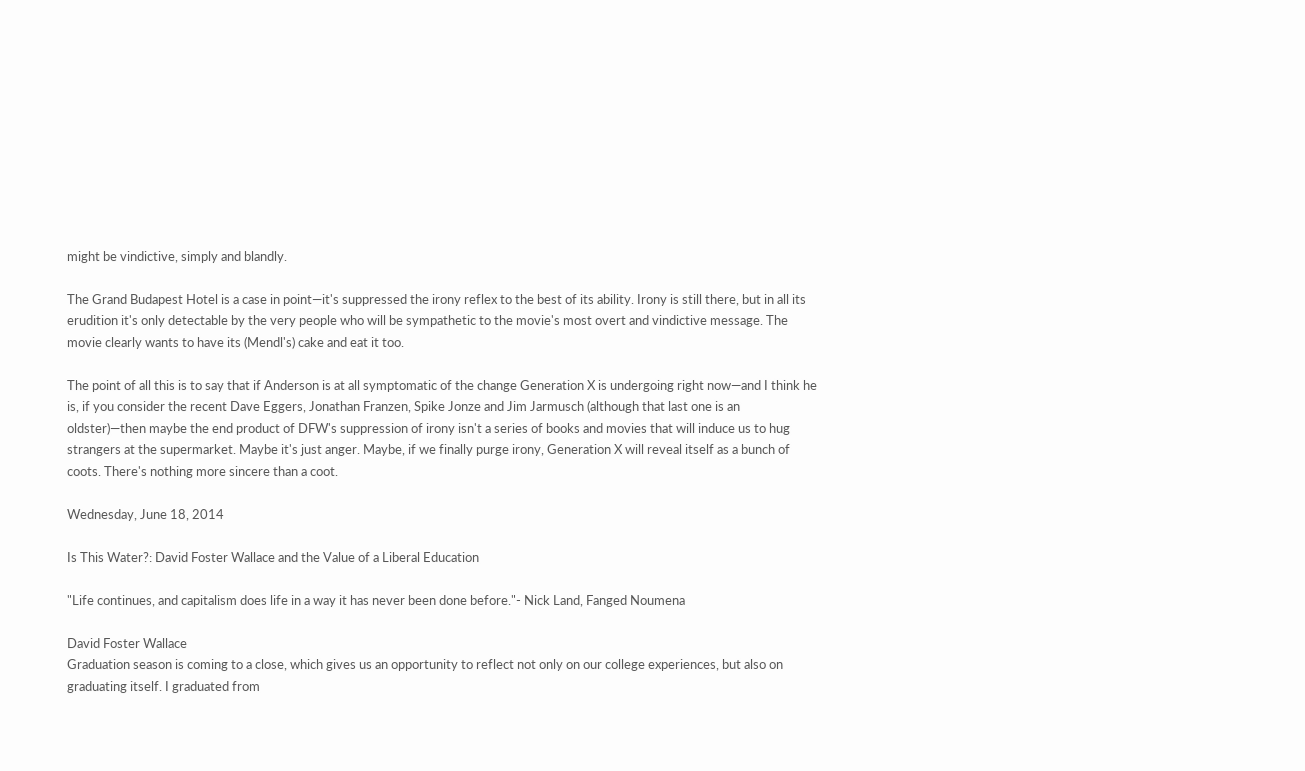might be vindictive, simply and blandly.

The Grand Budapest Hotel is a case in point—it's suppressed the irony reflex to the best of its ability. Irony is still there, but in all its erudition it's only detectable by the very people who will be sympathetic to the movie's most overt and vindictive message. The movie clearly wants to have its (Mendl's) cake and eat it too.

The point of all this is to say that if Anderson is at all symptomatic of the change Generation X is undergoing right now—and I think he is, if you consider the recent Dave Eggers, Jonathan Franzen, Spike Jonze and Jim Jarmusch (although that last one is an oldster)—then maybe the end product of DFW's suppression of irony isn't a series of books and movies that will induce us to hug strangers at the supermarket. Maybe it's just anger. Maybe, if we finally purge irony, Generation X will reveal itself as a bunch of coots. There's nothing more sincere than a coot.

Wednesday, June 18, 2014

Is This Water?: David Foster Wallace and the Value of a Liberal Education

"Life continues, and capitalism does life in a way it has never been done before."- Nick Land, Fanged Noumena

David Foster Wallace
Graduation season is coming to a close, which gives us an opportunity to reflect not only on our college experiences, but also on graduating itself. I graduated from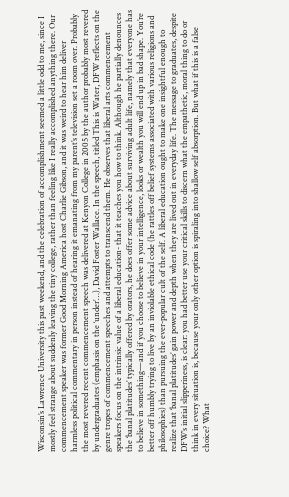Wisconsin’s Lawrence University this past weekend, and the celebration of accomplishment seemed a little odd to me, since I mostly feel strange about suddenly leaving the tiny college, rather than feeling like I really accomplished anything there. Our commencement speaker was former Good Morning America host Charlie Gibson, and it was weird to hear him deliver harmless political commentary in person instead of hearing it emanating from my parent’s television set a room over. Probably the most revered recent commencement speech was delivered at Kenyon College in 2005 by the author probably most revered by undergraduates (emphasis on the ‘under’…), David Foster Wallace. In the speech, titled This is Water, DFW reflects on the genre tropes of commencement speeches and attempts to transcend them. He observes that liberal arts commencement speakers focus on the intrinsic value of a liberal education- that it teaches you how to think. Although he partially denounces the ‘banal platitudes’ typically offered by orators, he does offer some advice about surviving adult life, namely that everyone has to believe in something—and if you choose to believe in your intelligence, looks or wealth you will end up in bad shape. You’re better off humbly trying to live by an inviolable ethical code (he rattles off belief systems associated with various religions and philosophies) than pursuing the ever-popular cult of the self. A liberal education ought to make one insightful enough to realize that ‘banal platitudes’ gain power and depth when they are lived out in everyday life. The message to graduates, despite DFW’s initial slipperiness, is clear: you had better use your critical skills to discern what the empathetic, moral thing to do or think in every situation is, because your only other option is spiraling into shallow self absorption. But what if this is a false choice? What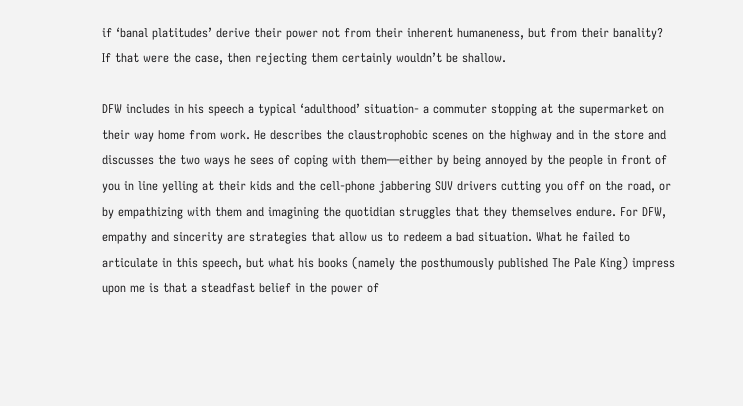if ‘banal platitudes’ derive their power not from their inherent humaneness, but from their banality? If that were the case, then rejecting them certainly wouldn’t be shallow.

DFW includes in his speech a typical ‘adulthood’ situation- a commuter stopping at the supermarket on their way home from work. He describes the claustrophobic scenes on the highway and in the store and discusses the two ways he sees of coping with them—either by being annoyed by the people in front of you in line yelling at their kids and the cell-phone jabbering SUV drivers cutting you off on the road, or by empathizing with them and imagining the quotidian struggles that they themselves endure. For DFW, empathy and sincerity are strategies that allow us to redeem a bad situation. What he failed to articulate in this speech, but what his books (namely the posthumously published The Pale King) impress upon me is that a steadfast belief in the power of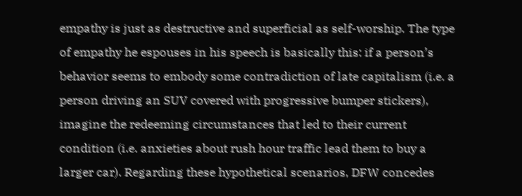empathy is just as destructive and superficial as self-worship. The type of empathy he espouses in his speech is basically this: if a person’s behavior seems to embody some contradiction of late capitalism (i.e. a person driving an SUV covered with progressive bumper stickers), imagine the redeeming circumstances that led to their current condition (i.e. anxieties about rush hour traffic lead them to buy a larger car). Regarding these hypothetical scenarios, DFW concedes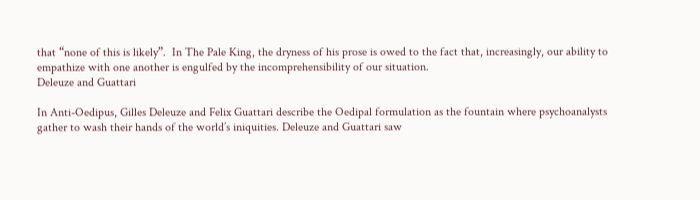that “none of this is likely”.  In The Pale King, the dryness of his prose is owed to the fact that, increasingly, our ability to empathize with one another is engulfed by the incomprehensibility of our situation.
Deleuze and Guattari

In Anti-Oedipus, Gilles Deleuze and Felix Guattari describe the Oedipal formulation as the fountain where psychoanalysts gather to wash their hands of the world’s iniquities. Deleuze and Guattari saw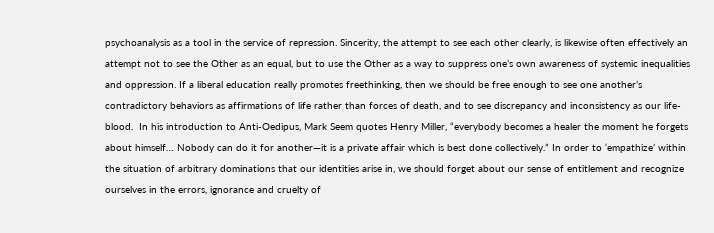psychoanalysis as a tool in the service of repression. Sincerity, the attempt to see each other clearly, is likewise often effectively an attempt not to see the Other as an equal, but to use the Other as a way to suppress one’s own awareness of systemic inequalities and oppression. If a liberal education really promotes freethinking, then we should be free enough to see one another’s contradictory behaviors as affirmations of life rather than forces of death, and to see discrepancy and inconsistency as our life-blood.  In his introduction to Anti-Oedipus, Mark Seem quotes Henry Miller, “everybody becomes a healer the moment he forgets about himself… Nobody can do it for another—it is a private affair which is best done collectively.” In order to ‘empathize’ within the situation of arbitrary dominations that our identities arise in, we should forget about our sense of entitlement and recognize ourselves in the errors, ignorance and cruelty of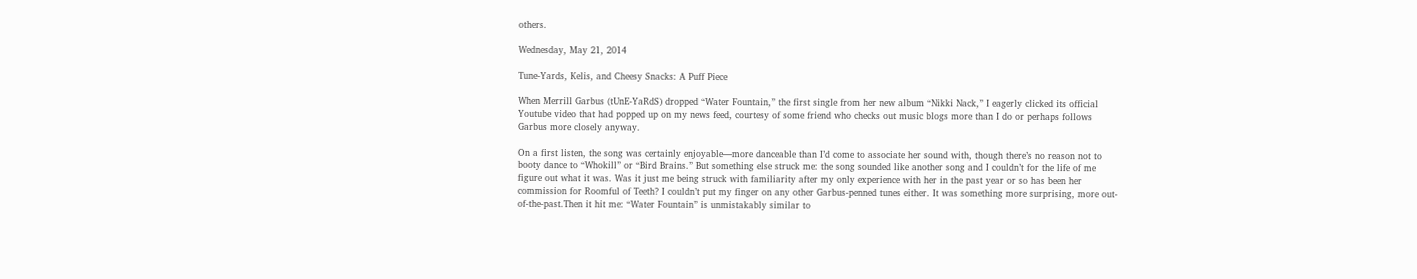others.

Wednesday, May 21, 2014

Tune-Yards, Kelis, and Cheesy Snacks: A Puff Piece

When Merrill Garbus (tUnE-YaRdS) dropped “Water Fountain,” the first single from her new album “Nikki Nack,” I eagerly clicked its official Youtube video that had popped up on my news feed, courtesy of some friend who checks out music blogs more than I do or perhaps follows Garbus more closely anyway.

On a first listen, the song was certainly enjoyable—more danceable than I’d come to associate her sound with, though there’s no reason not to booty dance to “Whokill” or “Bird Brains.” But something else struck me: the song sounded like another song and I couldn’t for the life of me figure out what it was. Was it just me being struck with familiarity after my only experience with her in the past year or so has been her commission for Roomful of Teeth? I couldn’t put my finger on any other Garbus-penned tunes either. It was something more surprising, more out-of-the-past.Then it hit me: “Water Fountain” is unmistakably similar to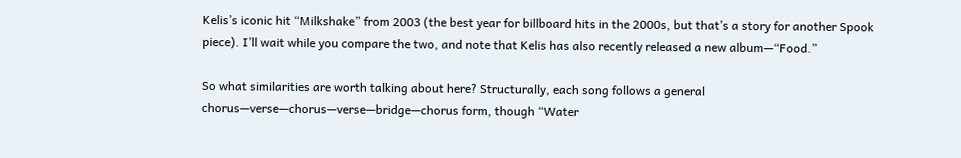Kelis’s iconic hit “Milkshake” from 2003 (the best year for billboard hits in the 2000s, but that’s a story for another Spook piece). I’ll wait while you compare the two, and note that Kelis has also recently released a new album—“Food.”

So what similarities are worth talking about here? Structurally, each song follows a general chorus—verse—chorus—verse—bridge—chorus form, though “Water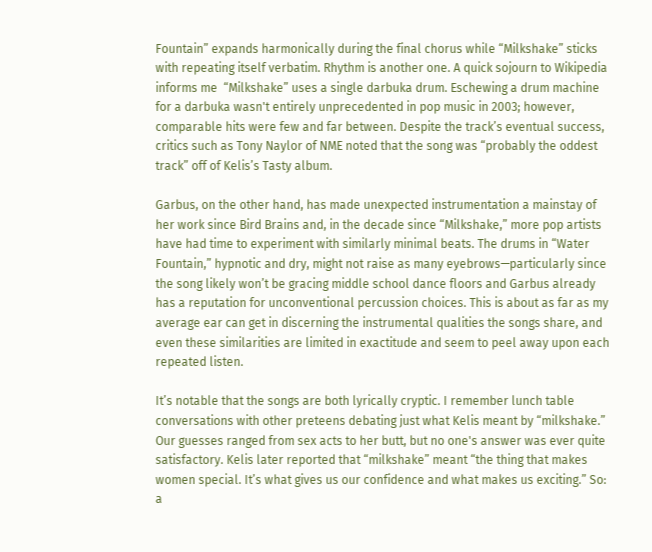Fountain” expands harmonically during the final chorus while “Milkshake” sticks with repeating itself verbatim. Rhythm is another one. A quick sojourn to Wikipedia informs me  “Milkshake” uses a single darbuka drum. Eschewing a drum machine for a darbuka wasn't entirely unprecedented in pop music in 2003; however, comparable hits were few and far between. Despite the track’s eventual success, critics such as Tony Naylor of NME noted that the song was “probably the oddest track” off of Kelis’s Tasty album.

Garbus, on the other hand, has made unexpected instrumentation a mainstay of her work since Bird Brains and, in the decade since “Milkshake,” more pop artists have had time to experiment with similarly minimal beats. The drums in “Water Fountain,” hypnotic and dry, might not raise as many eyebrows—particularly since the song likely won’t be gracing middle school dance floors and Garbus already has a reputation for unconventional percussion choices. This is about as far as my average ear can get in discerning the instrumental qualities the songs share, and even these similarities are limited in exactitude and seem to peel away upon each repeated listen.

It’s notable that the songs are both lyrically cryptic. I remember lunch table conversations with other preteens debating just what Kelis meant by “milkshake.” Our guesses ranged from sex acts to her butt, but no one's answer was ever quite satisfactory. Kelis later reported that “milkshake” meant “the thing that makes women special. It’s what gives us our confidence and what makes us exciting.” So: a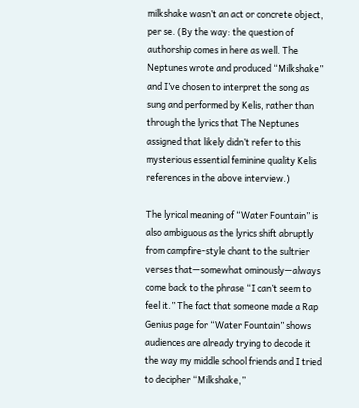milkshake wasn’t an act or concrete object, per se. (By the way: the question of authorship comes in here as well. The Neptunes wrote and produced “Milkshake” and I’ve chosen to interpret the song as sung and performed by Kelis, rather than through the lyrics that The Neptunes assigned that likely didn’t refer to this mysterious essential feminine quality Kelis references in the above interview.)

The lyrical meaning of “Water Fountain” is also ambiguous as the lyrics shift abruptly from campfire-style chant to the sultrier verses that—somewhat ominously—always come back to the phrase “I can’t seem to feel it.” The fact that someone made a Rap Genius page for “Water Fountain” shows audiences are already trying to decode it the way my middle school friends and I tried to decipher “Milkshake,”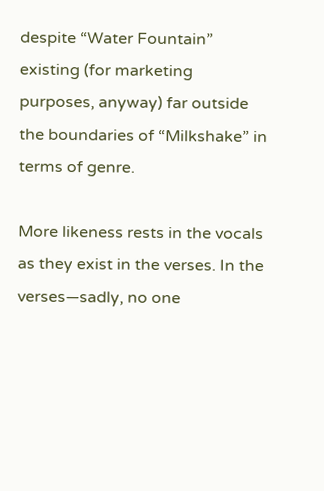despite “Water Fountain” existing (for marketing purposes, anyway) far outside the boundaries of “Milkshake” in terms of genre.

More likeness rests in the vocals as they exist in the verses. In the verses—sadly, no one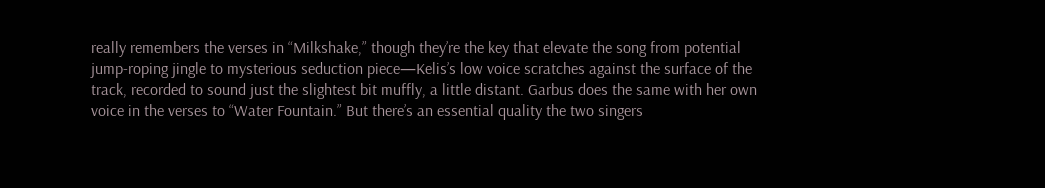really remembers the verses in “Milkshake,” though they’re the key that elevate the song from potential jump-roping jingle to mysterious seduction piece—Kelis’s low voice scratches against the surface of the track, recorded to sound just the slightest bit muffly, a little distant. Garbus does the same with her own voice in the verses to “Water Fountain.” But there’s an essential quality the two singers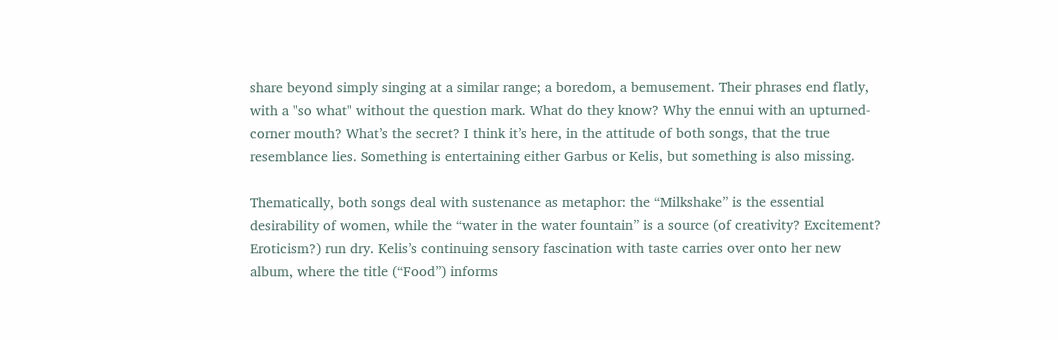share beyond simply singing at a similar range; a boredom, a bemusement. Their phrases end flatly, with a "so what" without the question mark. What do they know? Why the ennui with an upturned-corner mouth? What’s the secret? I think it’s here, in the attitude of both songs, that the true resemblance lies. Something is entertaining either Garbus or Kelis, but something is also missing.

Thematically, both songs deal with sustenance as metaphor: the “Milkshake” is the essential desirability of women, while the “water in the water fountain” is a source (of creativity? Excitement? Eroticism?) run dry. Kelis’s continuing sensory fascination with taste carries over onto her new album, where the title (“Food”) informs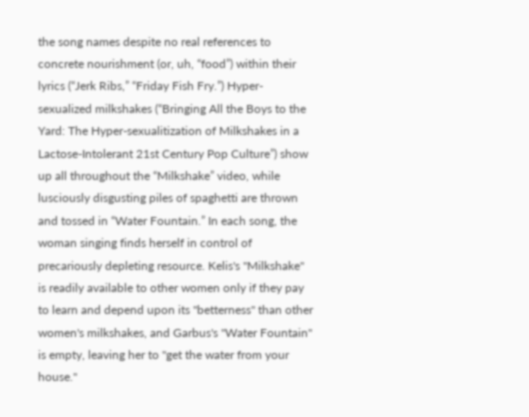the song names despite no real references to concrete nourishment (or, uh, “food”) within their lyrics (“Jerk Ribs,” “Friday Fish Fry.”) Hyper-sexualized milkshakes (“Bringing All the Boys to the Yard: The Hyper-sexualitization of Milkshakes in a Lactose-Intolerant 21st Century Pop Culture”) show up all throughout the “Milkshake” video, while lusciously disgusting piles of spaghetti are thrown and tossed in “Water Fountain.” In each song, the woman singing finds herself in control of precariously depleting resource. Kelis's "Milkshake" is readily available to other women only if they pay to learn and depend upon its "betterness" than other women's milkshakes, and Garbus's "Water Fountain" is empty, leaving her to "get the water from your house."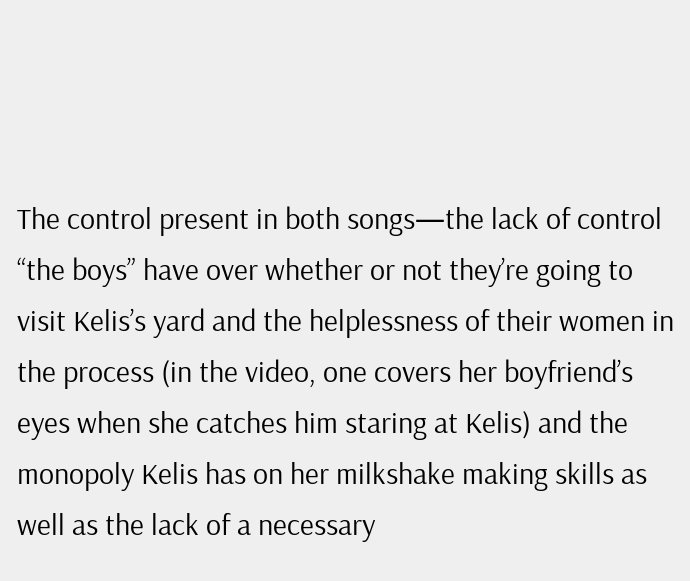The control present in both songs—the lack of control “the boys” have over whether or not they’re going to visit Kelis’s yard and the helplessness of their women in the process (in the video, one covers her boyfriend’s eyes when she catches him staring at Kelis) and the monopoly Kelis has on her milkshake making skills as well as the lack of a necessary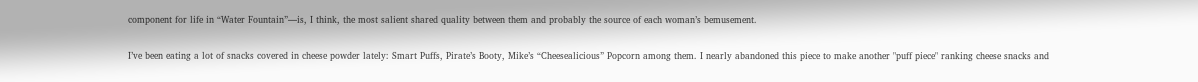component for life in “Water Fountain”—is, I think, the most salient shared quality between them and probably the source of each woman’s bemusement.

I’ve been eating a lot of snacks covered in cheese powder lately: Smart Puffs, Pirate’s Booty, Mike’s “Cheesealicious” Popcorn among them. I nearly abandoned this piece to make another "puff piece" ranking cheese snacks and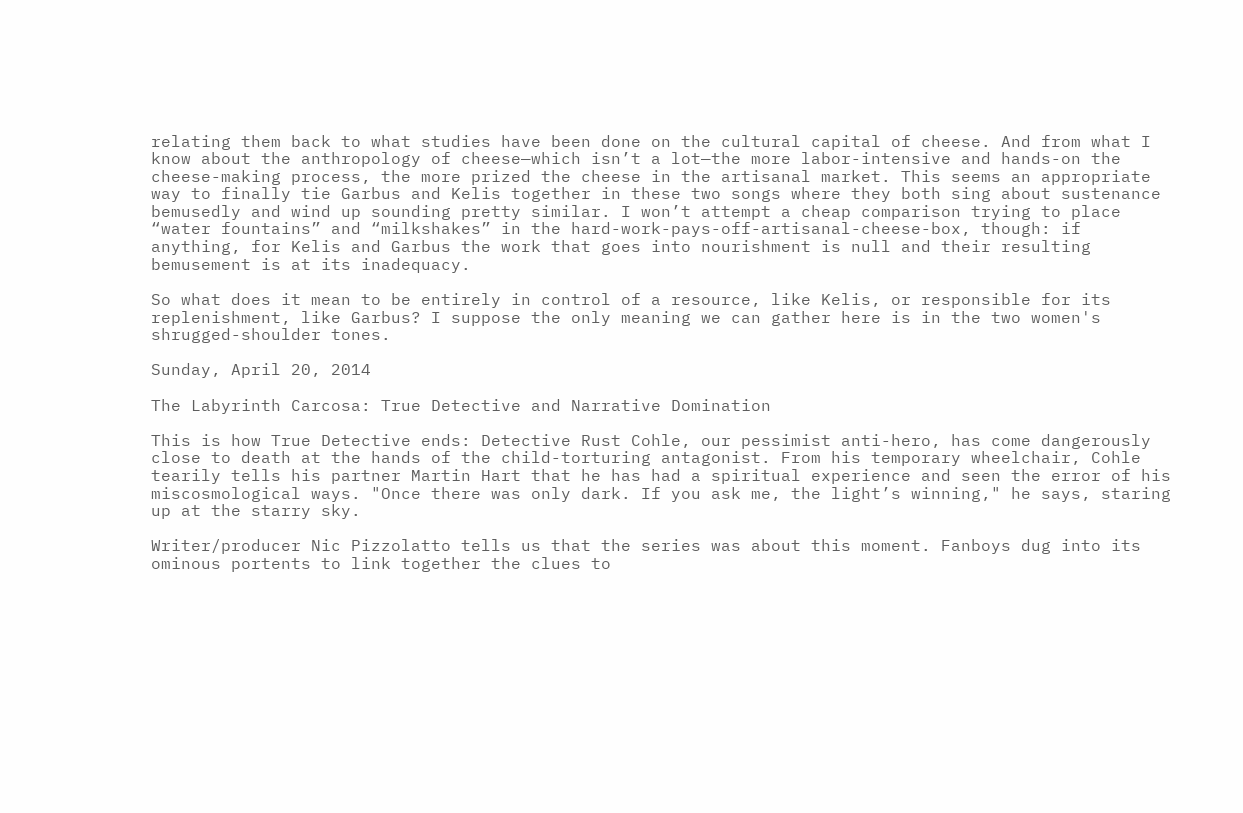relating them back to what studies have been done on the cultural capital of cheese. And from what I know about the anthropology of cheese—which isn’t a lot—the more labor-intensive and hands-on the cheese-making process, the more prized the cheese in the artisanal market. This seems an appropriate way to finally tie Garbus and Kelis together in these two songs where they both sing about sustenance bemusedly and wind up sounding pretty similar. I won’t attempt a cheap comparison trying to place “water fountains” and “milkshakes” in the hard-work-pays-off-artisanal-cheese-box, though: if anything, for Kelis and Garbus the work that goes into nourishment is null and their resulting bemusement is at its inadequacy.

So what does it mean to be entirely in control of a resource, like Kelis, or responsible for its replenishment, like Garbus? I suppose the only meaning we can gather here is in the two women's shrugged-shoulder tones.

Sunday, April 20, 2014

The Labyrinth Carcosa: True Detective and Narrative Domination

This is how True Detective ends: Detective Rust Cohle, our pessimist anti-hero, has come dangerously close to death at the hands of the child-torturing antagonist. From his temporary wheelchair, Cohle tearily tells his partner Martin Hart that he has had a spiritual experience and seen the error of his miscosmological ways. "Once there was only dark. If you ask me, the light’s winning," he says, staring up at the starry sky.

Writer/producer Nic Pizzolatto tells us that the series was about this moment. Fanboys dug into its ominous portents to link together the clues to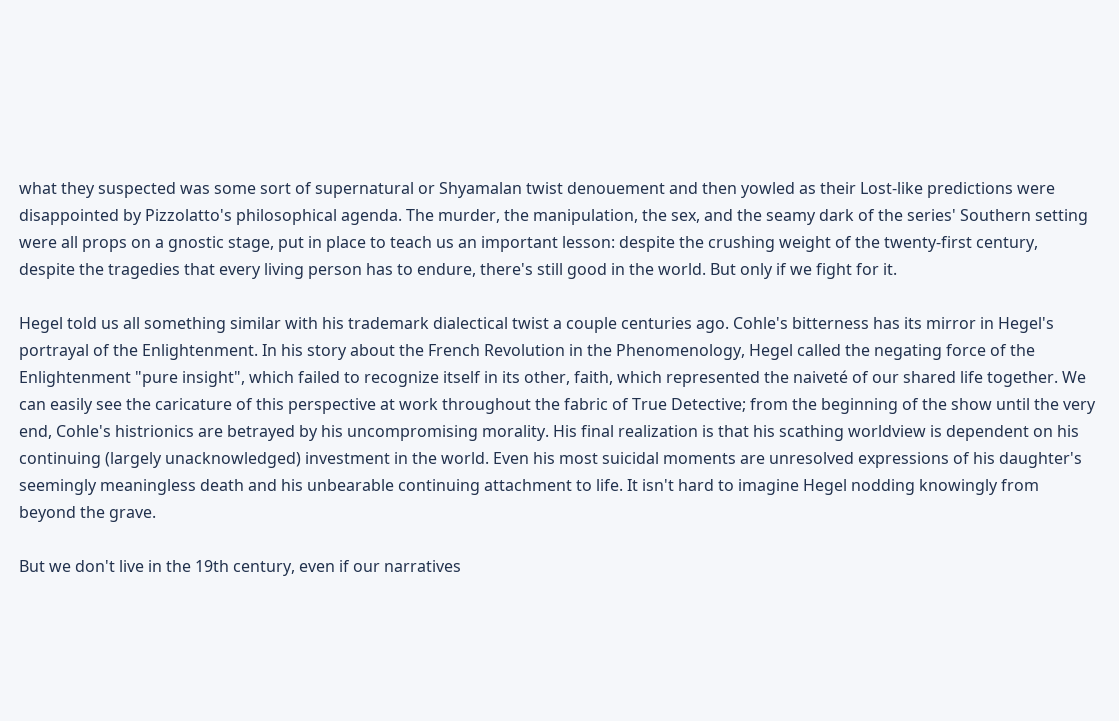what they suspected was some sort of supernatural or Shyamalan twist denouement and then yowled as their Lost-like predictions were disappointed by Pizzolatto's philosophical agenda. The murder, the manipulation, the sex, and the seamy dark of the series' Southern setting were all props on a gnostic stage, put in place to teach us an important lesson: despite the crushing weight of the twenty-first century, despite the tragedies that every living person has to endure, there's still good in the world. But only if we fight for it.

Hegel told us all something similar with his trademark dialectical twist a couple centuries ago. Cohle's bitterness has its mirror in Hegel's portrayal of the Enlightenment. In his story about the French Revolution in the Phenomenology, Hegel called the negating force of the Enlightenment "pure insight", which failed to recognize itself in its other, faith, which represented the naiveté of our shared life together. We can easily see the caricature of this perspective at work throughout the fabric of True Detective; from the beginning of the show until the very end, Cohle's histrionics are betrayed by his uncompromising morality. His final realization is that his scathing worldview is dependent on his continuing (largely unacknowledged) investment in the world. Even his most suicidal moments are unresolved expressions of his daughter's seemingly meaningless death and his unbearable continuing attachment to life. It isn't hard to imagine Hegel nodding knowingly from beyond the grave.

But we don't live in the 19th century, even if our narratives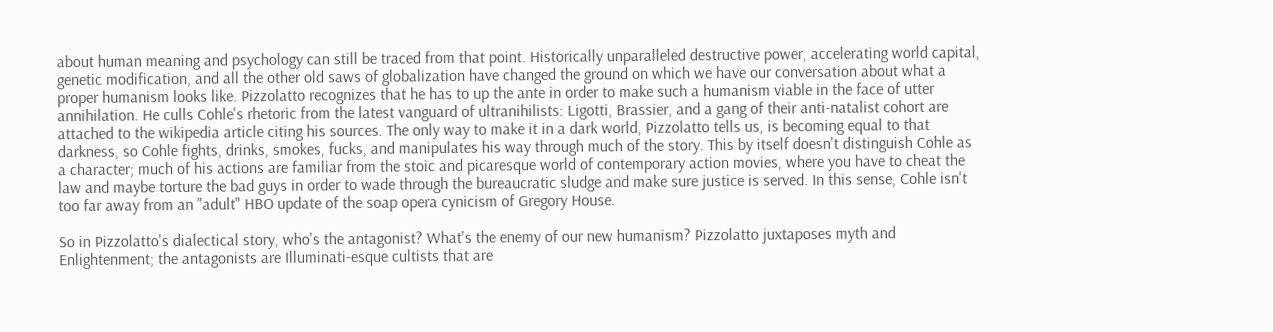about human meaning and psychology can still be traced from that point. Historically unparalleled destructive power, accelerating world capital, genetic modification, and all the other old saws of globalization have changed the ground on which we have our conversation about what a proper humanism looks like. Pizzolatto recognizes that he has to up the ante in order to make such a humanism viable in the face of utter annihilation. He culls Cohle's rhetoric from the latest vanguard of ultranihilists: Ligotti, Brassier, and a gang of their anti-natalist cohort are attached to the wikipedia article citing his sources. The only way to make it in a dark world, Pizzolatto tells us, is becoming equal to that darkness, so Cohle fights, drinks, smokes, fucks, and manipulates his way through much of the story. This by itself doesn't distinguish Cohle as a character; much of his actions are familiar from the stoic and picaresque world of contemporary action movies, where you have to cheat the law and maybe torture the bad guys in order to wade through the bureaucratic sludge and make sure justice is served. In this sense, Cohle isn't too far away from an "adult" HBO update of the soap opera cynicism of Gregory House.

So in Pizzolatto's dialectical story, who's the antagonist? What's the enemy of our new humanism? Pizzolatto juxtaposes myth and Enlightenment; the antagonists are Illuminati-esque cultists that are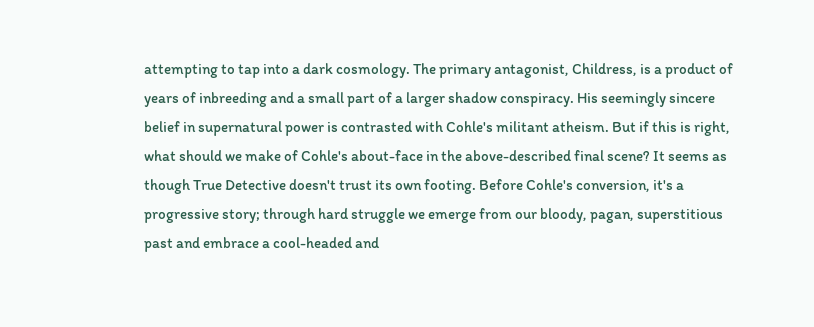attempting to tap into a dark cosmology. The primary antagonist, Childress, is a product of years of inbreeding and a small part of a larger shadow conspiracy. His seemingly sincere belief in supernatural power is contrasted with Cohle's militant atheism. But if this is right, what should we make of Cohle's about-face in the above-described final scene? It seems as though True Detective doesn't trust its own footing. Before Cohle's conversion, it's a progressive story; through hard struggle we emerge from our bloody, pagan, superstitious past and embrace a cool-headed and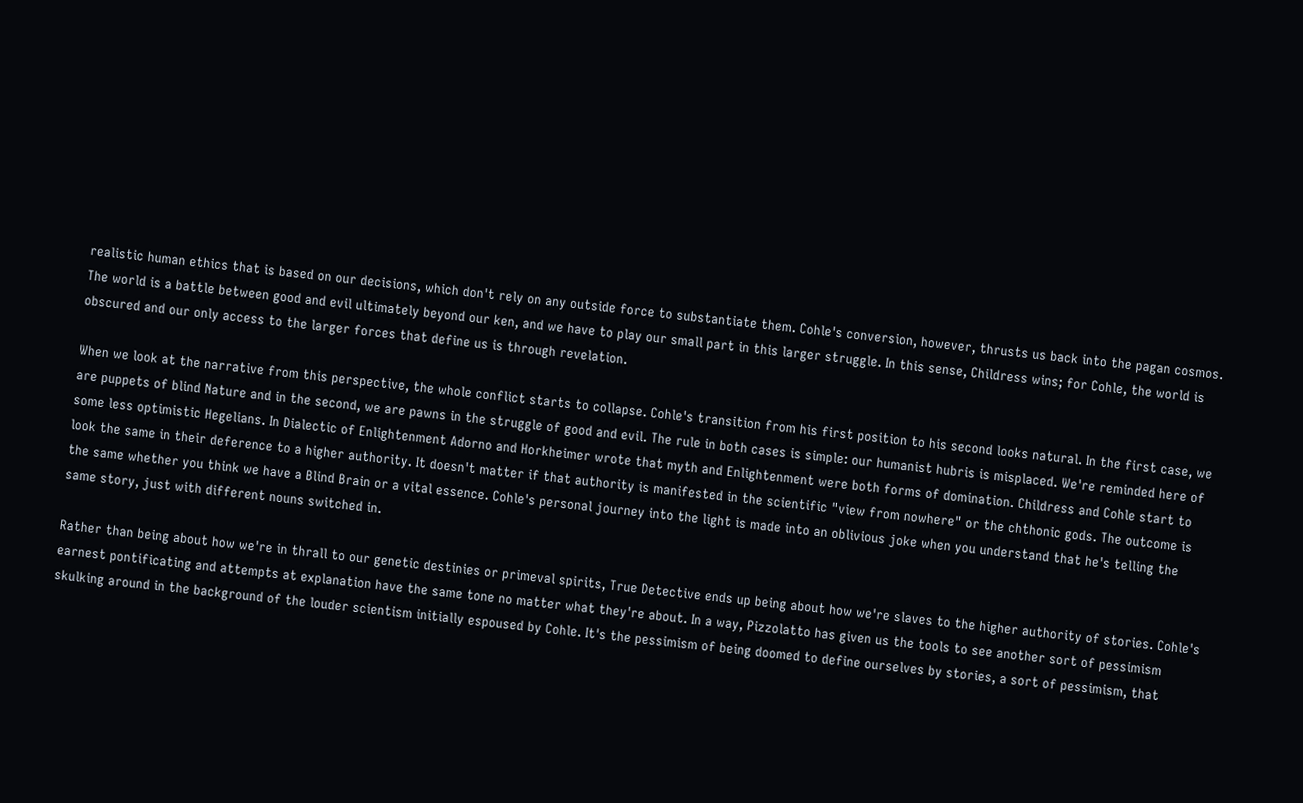realistic human ethics that is based on our decisions, which don't rely on any outside force to substantiate them. Cohle's conversion, however, thrusts us back into the pagan cosmos. The world is a battle between good and evil ultimately beyond our ken, and we have to play our small part in this larger struggle. In this sense, Childress wins; for Cohle, the world is obscured and our only access to the larger forces that define us is through revelation.

When we look at the narrative from this perspective, the whole conflict starts to collapse. Cohle's transition from his first position to his second looks natural. In the first case, we are puppets of blind Nature and in the second, we are pawns in the struggle of good and evil. The rule in both cases is simple: our humanist hubris is misplaced. We're reminded here of some less optimistic Hegelians. In Dialectic of Enlightenment Adorno and Horkheimer wrote that myth and Enlightenment were both forms of domination. Childress and Cohle start to look the same in their deference to a higher authority. It doesn't matter if that authority is manifested in the scientific "view from nowhere" or the chthonic gods. The outcome is the same whether you think we have a Blind Brain or a vital essence. Cohle's personal journey into the light is made into an oblivious joke when you understand that he's telling the same story, just with different nouns switched in.

Rather than being about how we're in thrall to our genetic destinies or primeval spirits, True Detective ends up being about how we're slaves to the higher authority of stories. Cohle's earnest pontificating and attempts at explanation have the same tone no matter what they're about. In a way, Pizzolatto has given us the tools to see another sort of pessimism skulking around in the background of the louder scientism initially espoused by Cohle. It's the pessimism of being doomed to define ourselves by stories, a sort of pessimism, that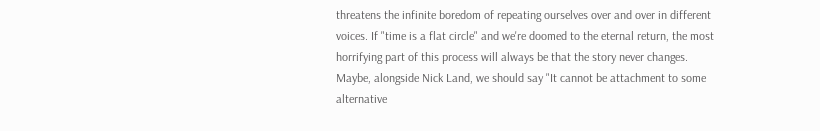threatens the infinite boredom of repeating ourselves over and over in different voices. If "time is a flat circle" and we're doomed to the eternal return, the most horrifying part of this process will always be that the story never changes. Maybe, alongside Nick Land, we should say "It cannot be attachment to some alternative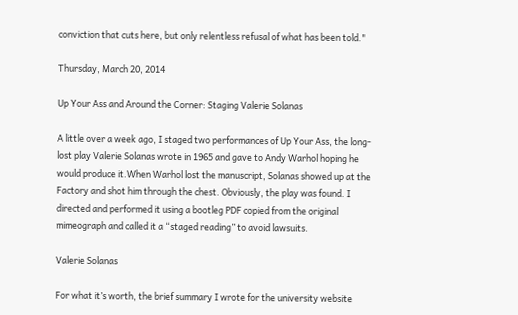conviction that cuts here, but only relentless refusal of what has been told."

Thursday, March 20, 2014

Up Your Ass and Around the Corner: Staging Valerie Solanas

A little over a week ago, I staged two performances of Up Your Ass, the long-lost play Valerie Solanas wrote in 1965 and gave to Andy Warhol hoping he would produce it.When Warhol lost the manuscript, Solanas showed up at the Factory and shot him through the chest. Obviously, the play was found. I directed and performed it using a bootleg PDF copied from the original mimeograph and called it a “staged reading” to avoid lawsuits.

Valerie Solanas

For what it’s worth, the brief summary I wrote for the university website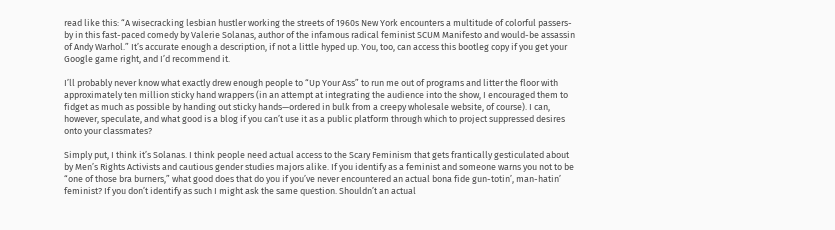read like this: “A wisecracking lesbian hustler working the streets of 1960s New York encounters a multitude of colorful passers-by in this fast-paced comedy by Valerie Solanas, author of the infamous radical feminist SCUM Manifesto and would-be assassin of Andy Warhol.” It’s accurate enough a description, if not a little hyped up. You, too, can access this bootleg copy if you get your Google game right, and I’d recommend it.

I’ll probably never know what exactly drew enough people to “Up Your Ass” to run me out of programs and litter the floor with approximately ten million sticky hand wrappers (in an attempt at integrating the audience into the show, I encouraged them to fidget as much as possible by handing out sticky hands—ordered in bulk from a creepy wholesale website, of course). I can, however, speculate, and what good is a blog if you can’t use it as a public platform through which to project suppressed desires onto your classmates?

Simply put, I think it’s Solanas. I think people need actual access to the Scary Feminism that gets frantically gesticulated about by Men’s Rights Activists and cautious gender studies majors alike. If you identify as a feminist and someone warns you not to be “one of those bra burners,” what good does that do you if you’ve never encountered an actual bona fide gun-totin’, man-hatin’ feminist? If you don’t identify as such I might ask the same question. Shouldn’t an actual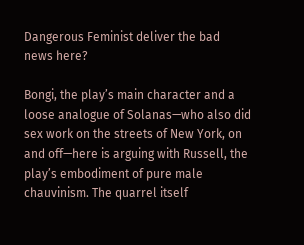Dangerous Feminist deliver the bad news here?

Bongi, the play’s main character and a loose analogue of Solanas—who also did sex work on the streets of New York, on and off—here is arguing with Russell, the play’s embodiment of pure male chauvinism. The quarrel itself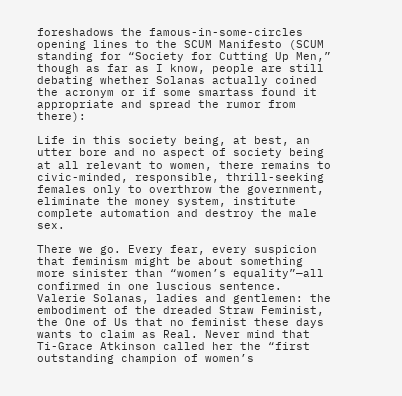foreshadows the famous-in-some-circles opening lines to the SCUM Manifesto (SCUM standing for “Society for Cutting Up Men,” though as far as I know, people are still debating whether Solanas actually coined the acronym or if some smartass found it appropriate and spread the rumor from there):

Life in this society being, at best, an utter bore and no aspect of society being at all relevant to women, there remains to civic-minded, responsible, thrill-seeking females only to overthrow the government, eliminate the money system, institute complete automation and destroy the male sex.

There we go. Every fear, every suspicion that feminism might be about something more sinister than “women’s equality”—all confirmed in one luscious sentence. Valerie Solanas, ladies and gentlemen: the embodiment of the dreaded Straw Feminist, the One of Us that no feminist these days wants to claim as Real. Never mind that Ti-Grace Atkinson called her the “first outstanding champion of women’s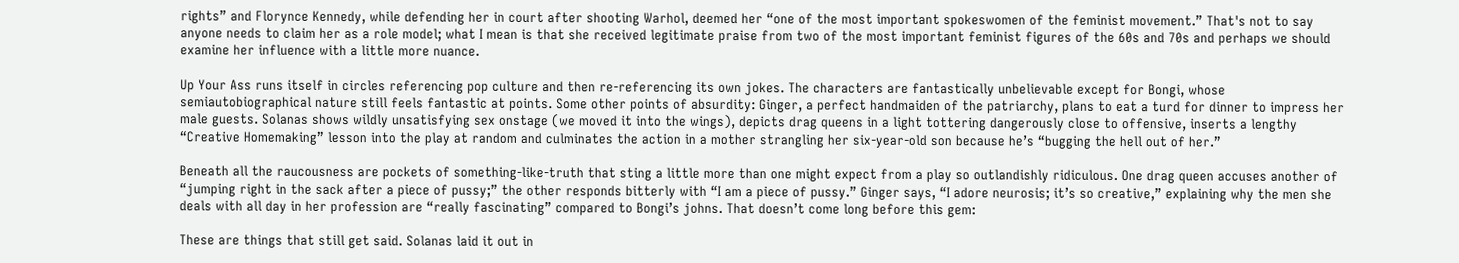rights” and Florynce Kennedy, while defending her in court after shooting Warhol, deemed her “one of the most important spokeswomen of the feminist movement.” That's not to say anyone needs to claim her as a role model; what I mean is that she received legitimate praise from two of the most important feminist figures of the 60s and 70s and perhaps we should examine her influence with a little more nuance.

Up Your Ass runs itself in circles referencing pop culture and then re-referencing its own jokes. The characters are fantastically unbelievable except for Bongi, whose semiautobiographical nature still feels fantastic at points. Some other points of absurdity: Ginger, a perfect handmaiden of the patriarchy, plans to eat a turd for dinner to impress her male guests. Solanas shows wildly unsatisfying sex onstage (we moved it into the wings), depicts drag queens in a light tottering dangerously close to offensive, inserts a lengthy “Creative Homemaking” lesson into the play at random and culminates the action in a mother strangling her six-year-old son because he’s “bugging the hell out of her.”

Beneath all the raucousness are pockets of something-like-truth that sting a little more than one might expect from a play so outlandishly ridiculous. One drag queen accuses another of “jumping right in the sack after a piece of pussy;” the other responds bitterly with “I am a piece of pussy.” Ginger says, “I adore neurosis; it’s so creative,” explaining why the men she deals with all day in her profession are “really fascinating” compared to Bongi’s johns. That doesn’t come long before this gem:

These are things that still get said. Solanas laid it out in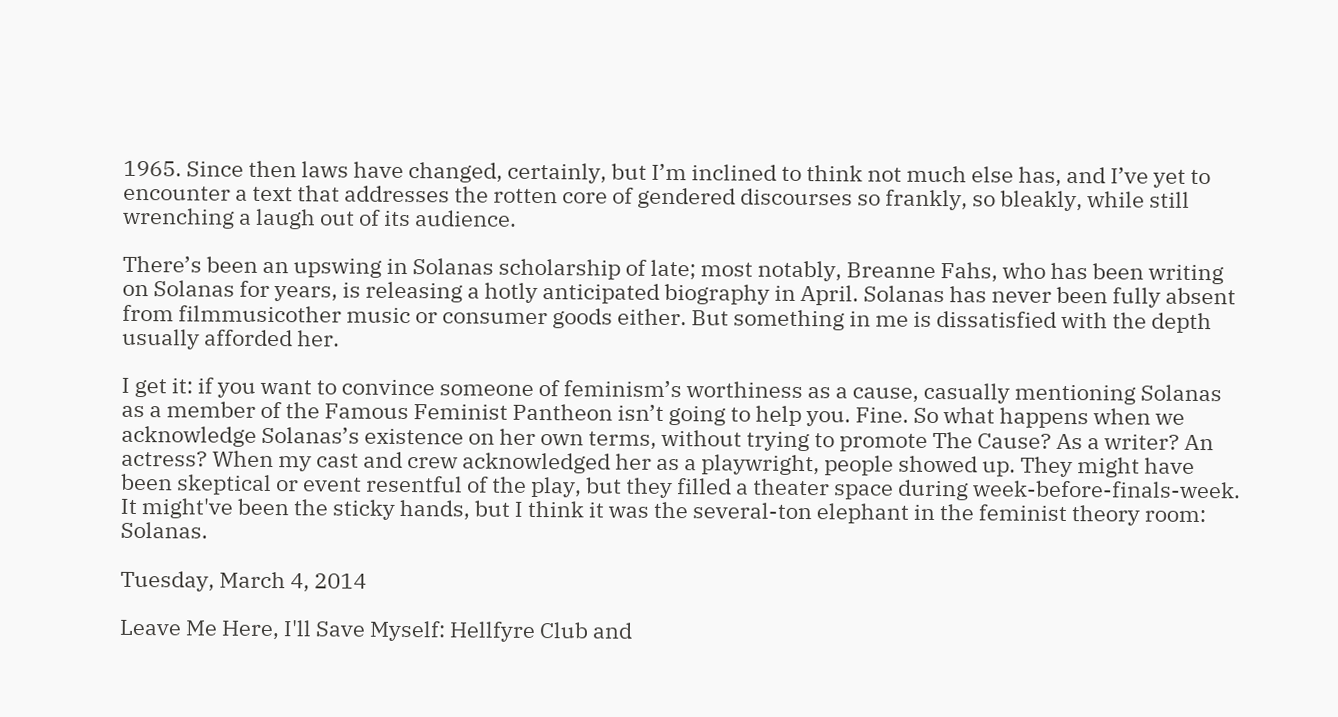1965. Since then laws have changed, certainly, but I’m inclined to think not much else has, and I’ve yet to encounter a text that addresses the rotten core of gendered discourses so frankly, so bleakly, while still wrenching a laugh out of its audience.

There’s been an upswing in Solanas scholarship of late; most notably, Breanne Fahs, who has been writing on Solanas for years, is releasing a hotly anticipated biography in April. Solanas has never been fully absent from filmmusicother music or consumer goods either. But something in me is dissatisfied with the depth usually afforded her.

I get it: if you want to convince someone of feminism’s worthiness as a cause, casually mentioning Solanas as a member of the Famous Feminist Pantheon isn’t going to help you. Fine. So what happens when we acknowledge Solanas’s existence on her own terms, without trying to promote The Cause? As a writer? An actress? When my cast and crew acknowledged her as a playwright, people showed up. They might have been skeptical or event resentful of the play, but they filled a theater space during week-before-finals-week. It might've been the sticky hands, but I think it was the several-ton elephant in the feminist theory room: Solanas.

Tuesday, March 4, 2014

Leave Me Here, I'll Save Myself: Hellfyre Club and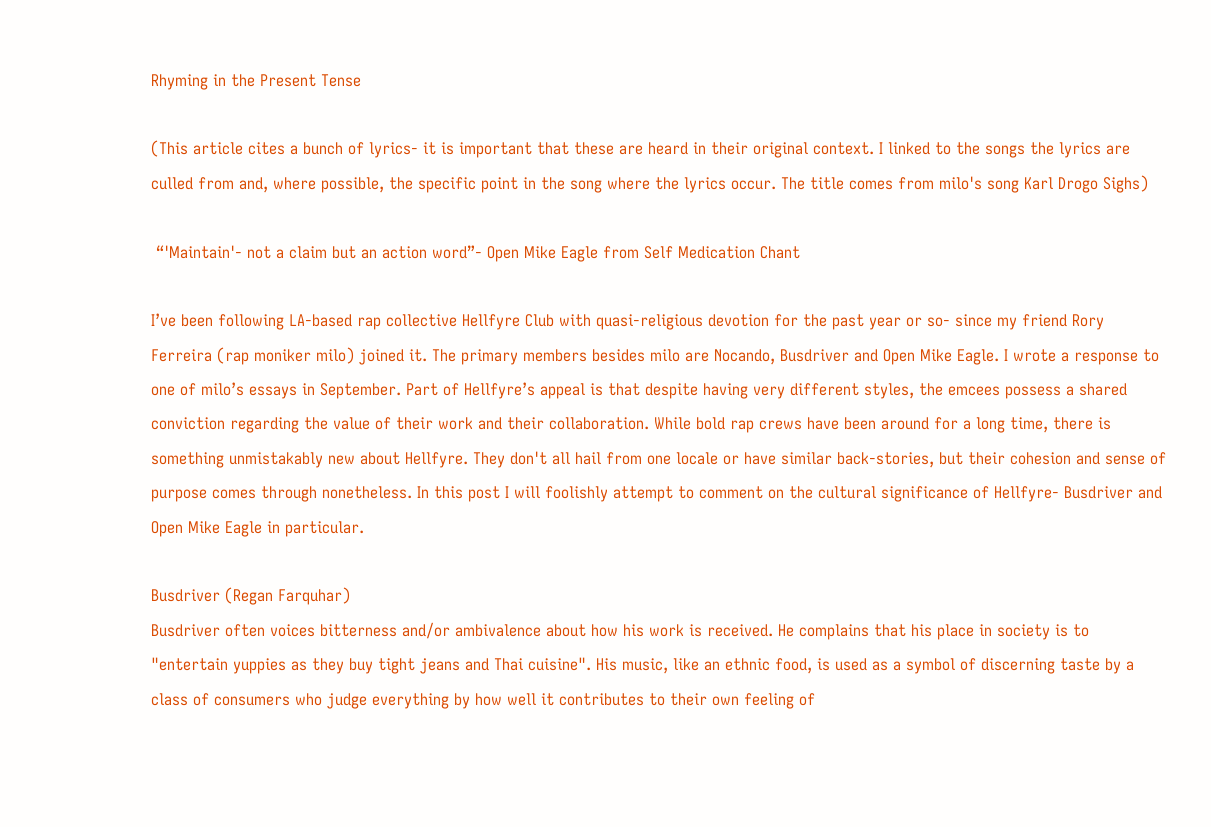Rhyming in the Present Tense

(This article cites a bunch of lyrics- it is important that these are heard in their original context. I linked to the songs the lyrics are culled from and, where possible, the specific point in the song where the lyrics occur. The title comes from milo's song Karl Drogo Sighs)

 “'Maintain'- not a claim but an action word”- Open Mike Eagle from Self Medication Chant

I’ve been following LA-based rap collective Hellfyre Club with quasi-religious devotion for the past year or so- since my friend Rory Ferreira (rap moniker milo) joined it. The primary members besides milo are Nocando, Busdriver and Open Mike Eagle. I wrote a response to one of milo’s essays in September. Part of Hellfyre’s appeal is that despite having very different styles, the emcees possess a shared conviction regarding the value of their work and their collaboration. While bold rap crews have been around for a long time, there is something unmistakably new about Hellfyre. They don't all hail from one locale or have similar back-stories, but their cohesion and sense of purpose comes through nonetheless. In this post I will foolishly attempt to comment on the cultural significance of Hellfyre- Busdriver and Open Mike Eagle in particular.

Busdriver (Regan Farquhar)
Busdriver often voices bitterness and/or ambivalence about how his work is received. He complains that his place in society is to "entertain yuppies as they buy tight jeans and Thai cuisine". His music, like an ethnic food, is used as a symbol of discerning taste by a class of consumers who judge everything by how well it contributes to their own feeling of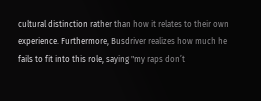cultural distinction rather than how it relates to their own experience. Furthermore, Busdriver realizes how much he fails to fit into this role, saying "my raps don’t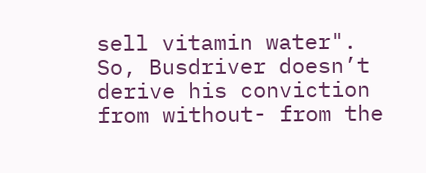sell vitamin water". So, Busdriver doesn’t derive his conviction from without- from the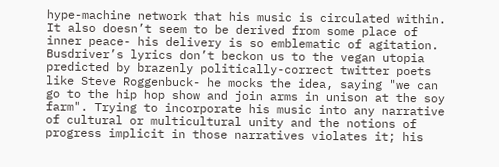hype-machine network that his music is circulated within. It also doesn’t seem to be derived from some place of inner peace- his delivery is so emblematic of agitation. Busdriver’s lyrics don’t beckon us to the vegan utopia predicted by brazenly politically-correct twitter poets like Steve Roggenbuck- he mocks the idea, saying "we can go to the hip hop show and join arms in unison at the soy farm". Trying to incorporate his music into any narrative of cultural or multicultural unity and the notions of progress implicit in those narratives violates it; his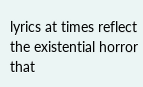lyrics at times reflect the existential horror that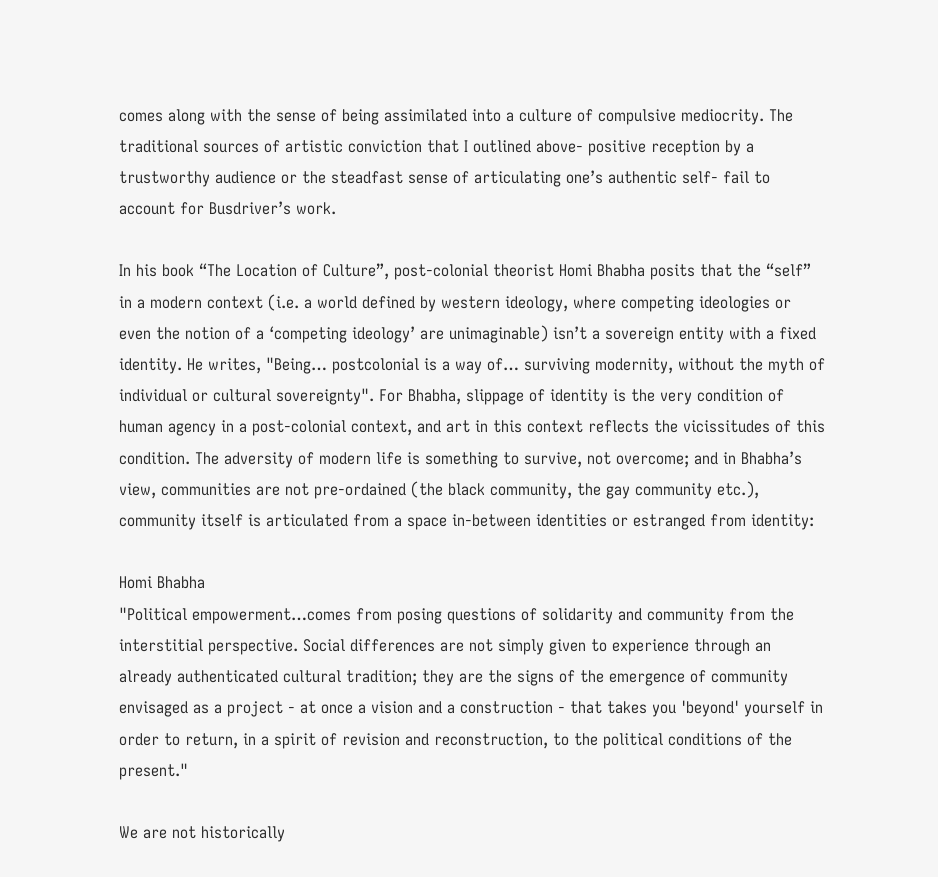comes along with the sense of being assimilated into a culture of compulsive mediocrity. The traditional sources of artistic conviction that I outlined above- positive reception by a trustworthy audience or the steadfast sense of articulating one’s authentic self- fail to account for Busdriver’s work.

In his book “The Location of Culture”, post-colonial theorist Homi Bhabha posits that the “self” in a modern context (i.e. a world defined by western ideology, where competing ideologies or even the notion of a ‘competing ideology’ are unimaginable) isn’t a sovereign entity with a fixed identity. He writes, "Being… postcolonial is a way of… surviving modernity, without the myth of individual or cultural sovereignty". For Bhabha, slippage of identity is the very condition of human agency in a post-colonial context, and art in this context reflects the vicissitudes of this condition. The adversity of modern life is something to survive, not overcome; and in Bhabha’s view, communities are not pre-ordained (the black community, the gay community etc.), community itself is articulated from a space in-between identities or estranged from identity:

Homi Bhabha
"Political empowerment…comes from posing questions of solidarity and community from the interstitial perspective. Social differences are not simply given to experience through an already authenticated cultural tradition; they are the signs of the emergence of community envisaged as a project - at once a vision and a construction - that takes you 'beyond' yourself in order to return, in a spirit of revision and reconstruction, to the political conditions of the present."

We are not historically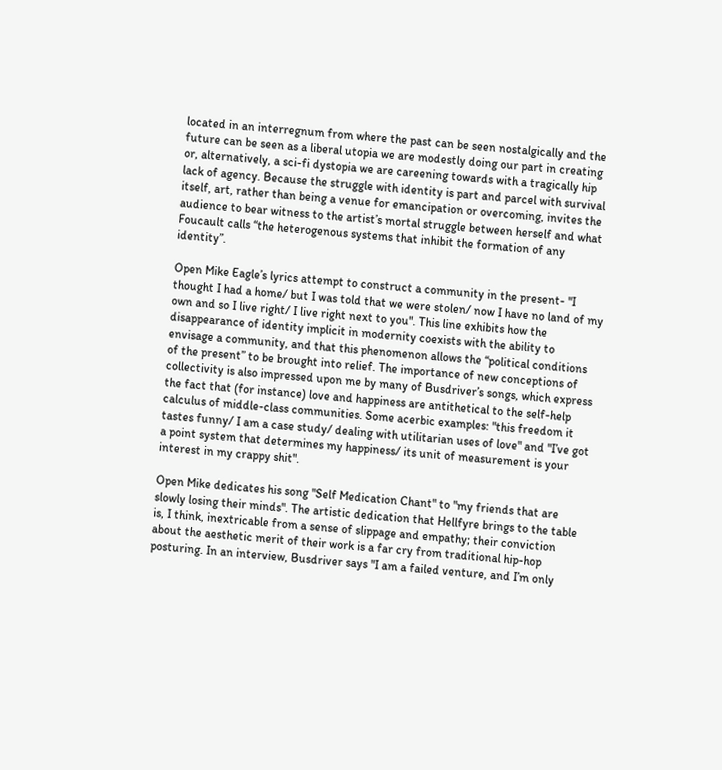located in an interregnum from where the past can be seen nostalgically and the future can be seen as a liberal utopia we are modestly doing our part in creating or, alternatively, a sci-fi dystopia we are careening towards with a tragically hip lack of agency. Because the struggle with identity is part and parcel with survival itself, art, rather than being a venue for emancipation or overcoming, invites the audience to bear witness to the artist’s mortal struggle between herself and what Foucault calls “the heterogenous systems that inhibit the formation of any identity”.

Open Mike Eagle’s lyrics attempt to construct a community in the present- "I thought I had a home/ but I was told that we were stolen/ now I have no land of my own and so I live right/ I live right next to you". This line exhibits how the disappearance of identity implicit in modernity coexists with the ability to envisage a community, and that this phenomenon allows the “political conditions of the present” to be brought into relief. The importance of new conceptions of collectivity is also impressed upon me by many of Busdriver’s songs, which express the fact that (for instance) love and happiness are antithetical to the self-help calculus of middle-class communities. Some acerbic examples: "this freedom it tastes funny/ I am a case study/ dealing with utilitarian uses of love" and "I’ve got a point system that determines my happiness/ its unit of measurement is your interest in my crappy shit".

Open Mike dedicates his song "Self Medication Chant" to "my friends that are slowly losing their minds". The artistic dedication that Hellfyre brings to the table is, I think, inextricable from a sense of slippage and empathy; their conviction about the aesthetic merit of their work is a far cry from traditional hip-hop posturing. In an interview, Busdriver says "I am a failed venture, and I’m only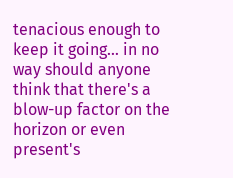tenacious enough to keep it going… in no way should anyone think that there's a blow-up factor on the horizon or even present's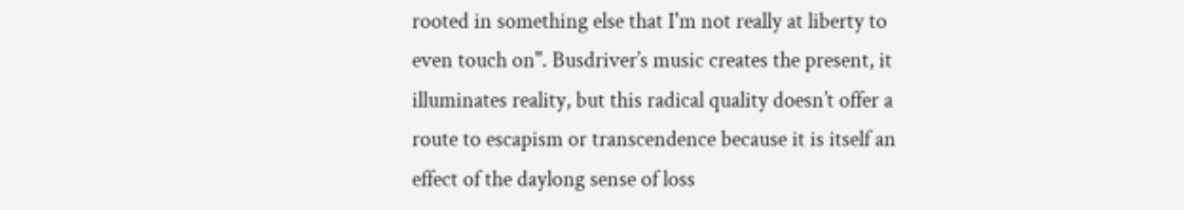rooted in something else that I'm not really at liberty to even touch on". Busdriver’s music creates the present, it illuminates reality, but this radical quality doesn’t offer a route to escapism or transcendence because it is itself an effect of the daylong sense of loss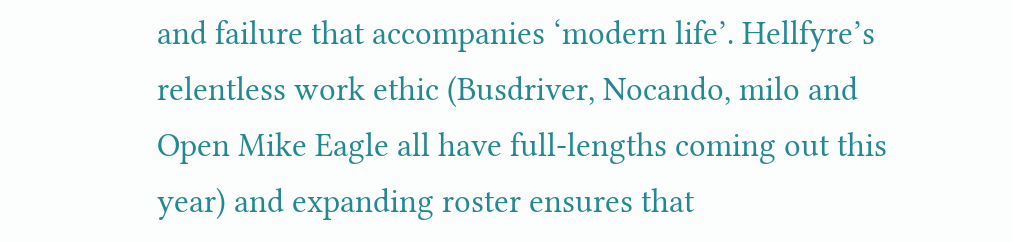and failure that accompanies ‘modern life’. Hellfyre’s relentless work ethic (Busdriver, Nocando, milo and Open Mike Eagle all have full-lengths coming out this year) and expanding roster ensures that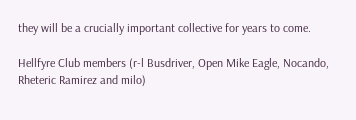they will be a crucially important collective for years to come.

Hellfyre Club members (r-l Busdriver, Open Mike Eagle, Nocando, Rheteric Ramirez and milo)